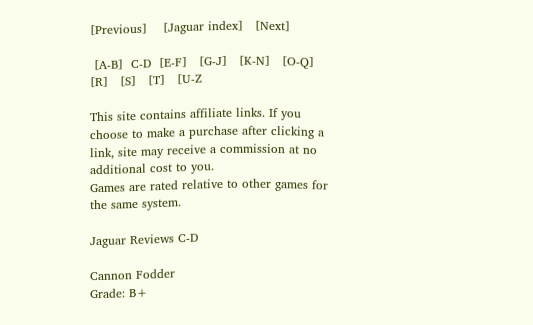[Previous]    [Jaguar index]   [Next]

 [A-B]  C-D  [E-F]   [G-J]   [K-N]   [O-Q]   [R]   [S]   [T]   [U-Z

This site contains affiliate links. If you choose to make a purchase after clicking a link, site may receive a commission at no additional cost to you.
Games are rated relative to other games for the same system.

Jaguar Reviews C-D

Cannon Fodder
Grade: B+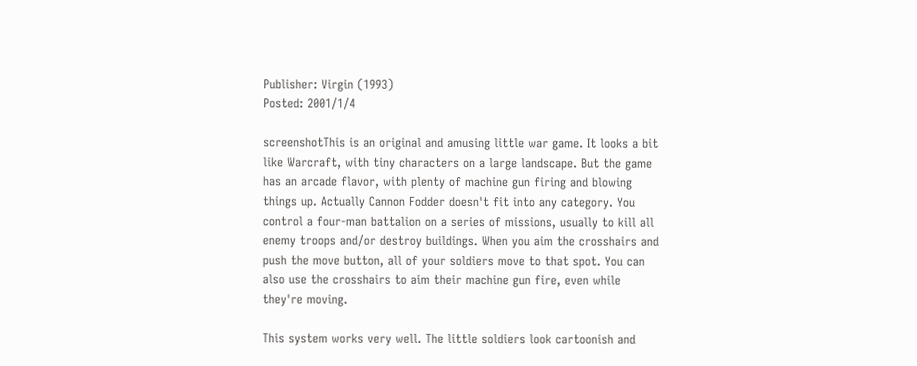Publisher: Virgin (1993)
Posted: 2001/1/4

screenshotThis is an original and amusing little war game. It looks a bit like Warcraft, with tiny characters on a large landscape. But the game has an arcade flavor, with plenty of machine gun firing and blowing things up. Actually Cannon Fodder doesn't fit into any category. You control a four-man battalion on a series of missions, usually to kill all enemy troops and/or destroy buildings. When you aim the crosshairs and push the move button, all of your soldiers move to that spot. You can also use the crosshairs to aim their machine gun fire, even while they're moving.

This system works very well. The little soldiers look cartoonish and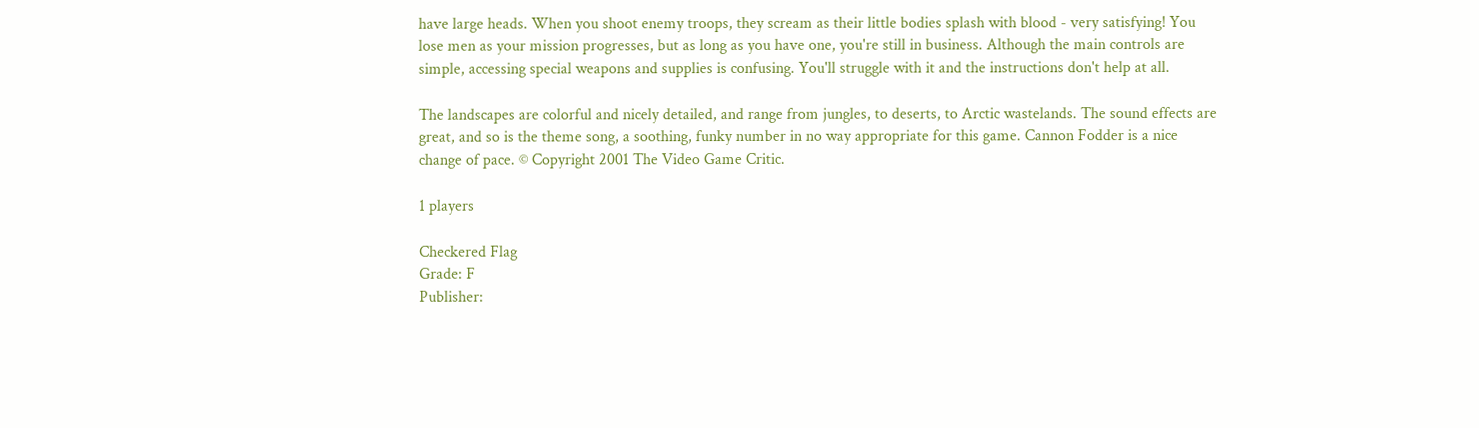have large heads. When you shoot enemy troops, they scream as their little bodies splash with blood - very satisfying! You lose men as your mission progresses, but as long as you have one, you're still in business. Although the main controls are simple, accessing special weapons and supplies is confusing. You'll struggle with it and the instructions don't help at all.

The landscapes are colorful and nicely detailed, and range from jungles, to deserts, to Arctic wastelands. The sound effects are great, and so is the theme song, a soothing, funky number in no way appropriate for this game. Cannon Fodder is a nice change of pace. © Copyright 2001 The Video Game Critic.

1 players

Checkered Flag
Grade: F
Publisher: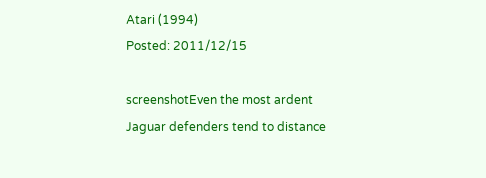Atari (1994)
Posted: 2011/12/15

screenshotEven the most ardent Jaguar defenders tend to distance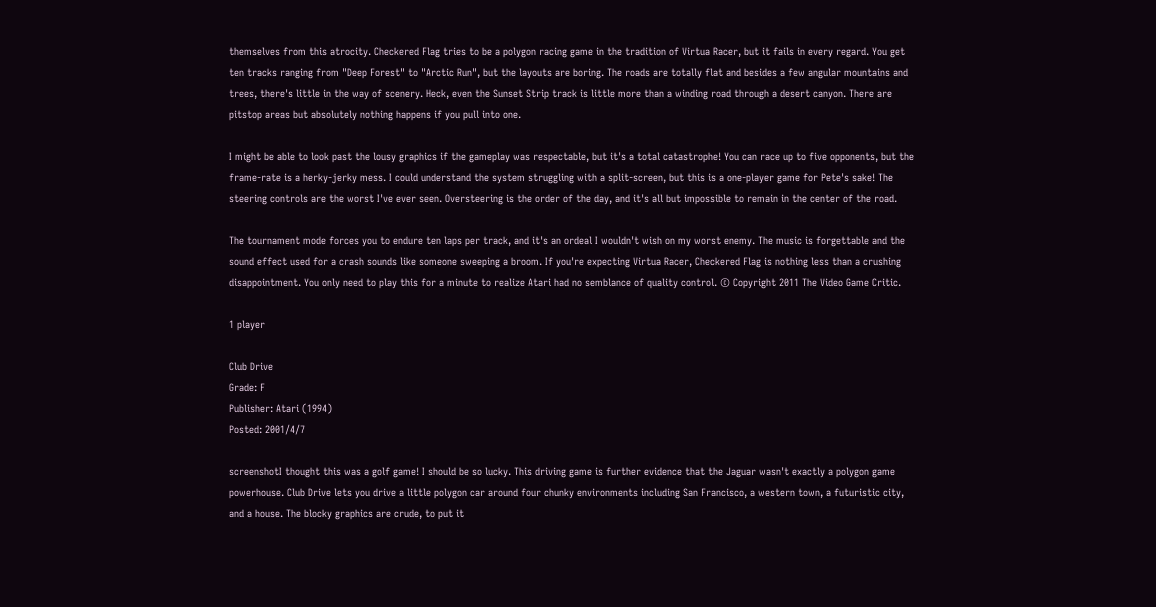themselves from this atrocity. Checkered Flag tries to be a polygon racing game in the tradition of Virtua Racer, but it fails in every regard. You get ten tracks ranging from "Deep Forest" to "Arctic Run", but the layouts are boring. The roads are totally flat and besides a few angular mountains and trees, there's little in the way of scenery. Heck, even the Sunset Strip track is little more than a winding road through a desert canyon. There are pitstop areas but absolutely nothing happens if you pull into one.

I might be able to look past the lousy graphics if the gameplay was respectable, but it's a total catastrophe! You can race up to five opponents, but the frame-rate is a herky-jerky mess. I could understand the system struggling with a split-screen, but this is a one-player game for Pete's sake! The steering controls are the worst I've ever seen. Oversteering is the order of the day, and it's all but impossible to remain in the center of the road.

The tournament mode forces you to endure ten laps per track, and it's an ordeal I wouldn't wish on my worst enemy. The music is forgettable and the sound effect used for a crash sounds like someone sweeping a broom. If you're expecting Virtua Racer, Checkered Flag is nothing less than a crushing disappointment. You only need to play this for a minute to realize Atari had no semblance of quality control. © Copyright 2011 The Video Game Critic.

1 player

Club Drive
Grade: F
Publisher: Atari (1994)
Posted: 2001/4/7

screenshotI thought this was a golf game! I should be so lucky. This driving game is further evidence that the Jaguar wasn't exactly a polygon game powerhouse. Club Drive lets you drive a little polygon car around four chunky environments including San Francisco, a western town, a futuristic city, and a house. The blocky graphics are crude, to put it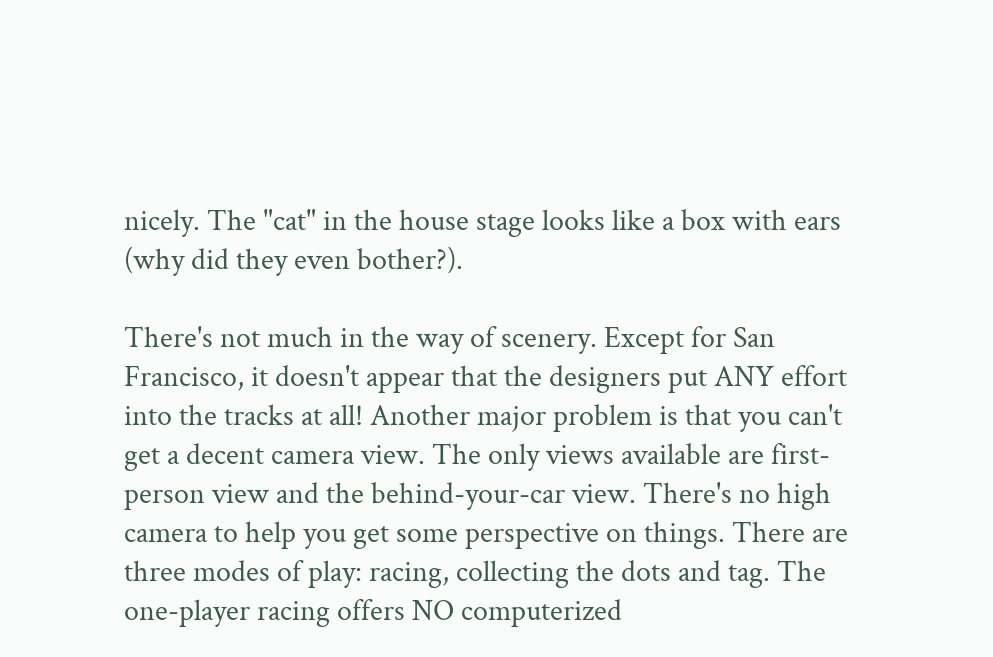nicely. The "cat" in the house stage looks like a box with ears (why did they even bother?).

There's not much in the way of scenery. Except for San Francisco, it doesn't appear that the designers put ANY effort into the tracks at all! Another major problem is that you can't get a decent camera view. The only views available are first-person view and the behind-your-car view. There's no high camera to help you get some perspective on things. There are three modes of play: racing, collecting the dots and tag. The one-player racing offers NO computerized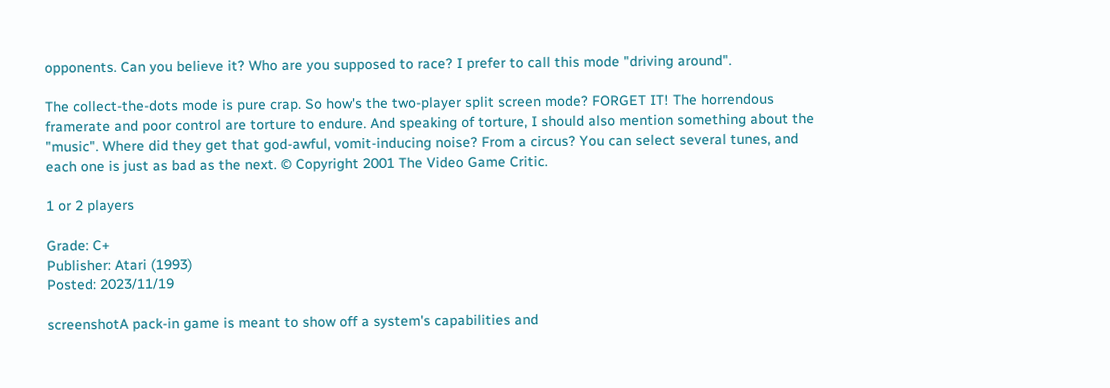opponents. Can you believe it? Who are you supposed to race? I prefer to call this mode "driving around".

The collect-the-dots mode is pure crap. So how's the two-player split screen mode? FORGET IT! The horrendous framerate and poor control are torture to endure. And speaking of torture, I should also mention something about the "music". Where did they get that god-awful, vomit-inducing noise? From a circus? You can select several tunes, and each one is just as bad as the next. © Copyright 2001 The Video Game Critic.

1 or 2 players

Grade: C+
Publisher: Atari (1993)
Posted: 2023/11/19

screenshotA pack-in game is meant to show off a system's capabilities and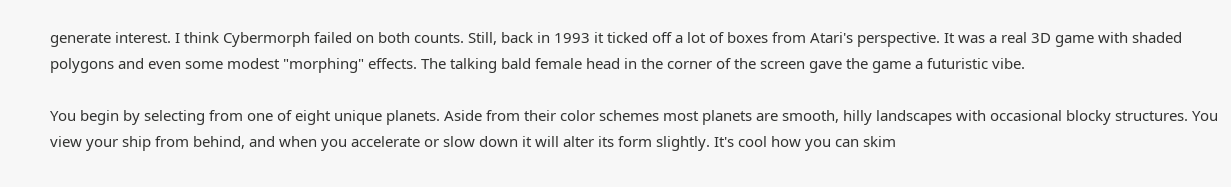generate interest. I think Cybermorph failed on both counts. Still, back in 1993 it ticked off a lot of boxes from Atari's perspective. It was a real 3D game with shaded polygons and even some modest "morphing" effects. The talking bald female head in the corner of the screen gave the game a futuristic vibe.

You begin by selecting from one of eight unique planets. Aside from their color schemes most planets are smooth, hilly landscapes with occasional blocky structures. You view your ship from behind, and when you accelerate or slow down it will alter its form slightly. It's cool how you can skim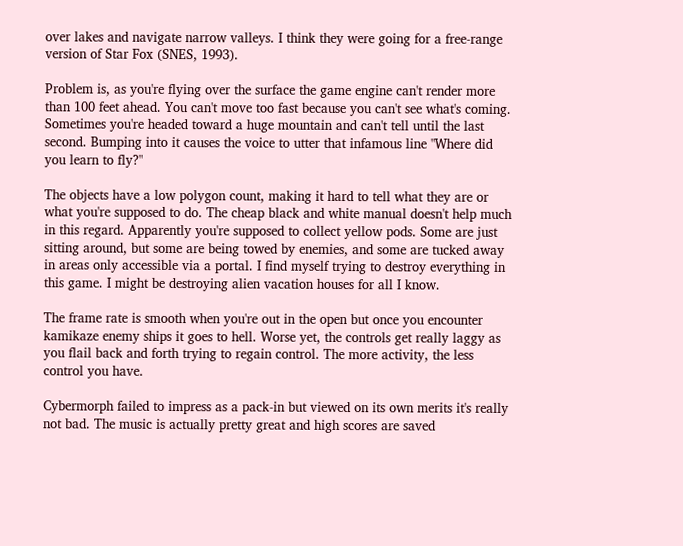over lakes and navigate narrow valleys. I think they were going for a free-range version of Star Fox (SNES, 1993).

Problem is, as you're flying over the surface the game engine can't render more than 100 feet ahead. You can't move too fast because you can't see what's coming. Sometimes you're headed toward a huge mountain and can't tell until the last second. Bumping into it causes the voice to utter that infamous line "Where did you learn to fly?"

The objects have a low polygon count, making it hard to tell what they are or what you're supposed to do. The cheap black and white manual doesn't help much in this regard. Apparently you're supposed to collect yellow pods. Some are just sitting around, but some are being towed by enemies, and some are tucked away in areas only accessible via a portal. I find myself trying to destroy everything in this game. I might be destroying alien vacation houses for all I know.

The frame rate is smooth when you're out in the open but once you encounter kamikaze enemy ships it goes to hell. Worse yet, the controls get really laggy as you flail back and forth trying to regain control. The more activity, the less control you have.

Cybermorph failed to impress as a pack-in but viewed on its own merits it's really not bad. The music is actually pretty great and high scores are saved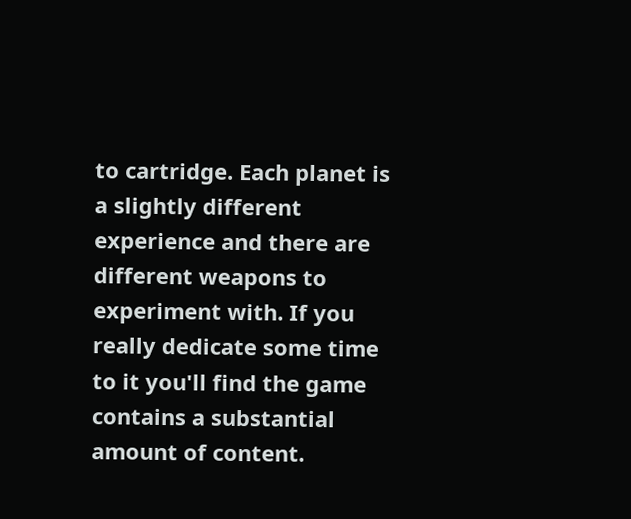to cartridge. Each planet is a slightly different experience and there are different weapons to experiment with. If you really dedicate some time to it you'll find the game contains a substantial amount of content.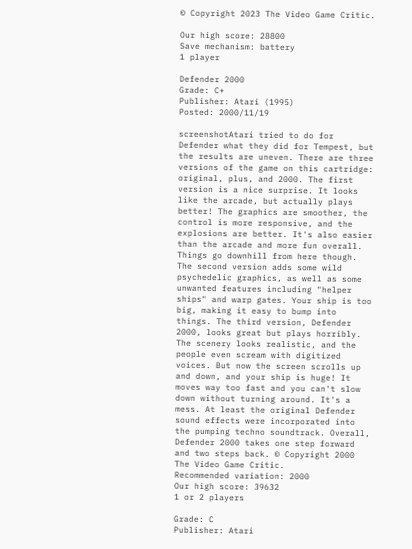© Copyright 2023 The Video Game Critic.

Our high score: 28800
Save mechanism: battery
1 player

Defender 2000
Grade: C+
Publisher: Atari (1995)
Posted: 2000/11/19

screenshotAtari tried to do for Defender what they did for Tempest, but the results are uneven. There are three versions of the game on this cartridge: original, plus, and 2000. The first version is a nice surprise. It looks like the arcade, but actually plays better! The graphics are smoother, the control is more responsive, and the explosions are better. It's also easier than the arcade and more fun overall. Things go downhill from here though. The second version adds some wild psychedelic graphics, as well as some unwanted features including "helper ships" and warp gates. Your ship is too big, making it easy to bump into things. The third version, Defender 2000, looks great but plays horribly. The scenery looks realistic, and the people even scream with digitized voices. But now the screen scrolls up and down, and your ship is huge! It moves way too fast and you can't slow down without turning around. It's a mess. At least the original Defender sound effects were incorporated into the pumping techno soundtrack. Overall, Defender 2000 takes one step forward and two steps back. © Copyright 2000 The Video Game Critic.
Recommended variation: 2000
Our high score: 39632
1 or 2 players

Grade: C
Publisher: Atari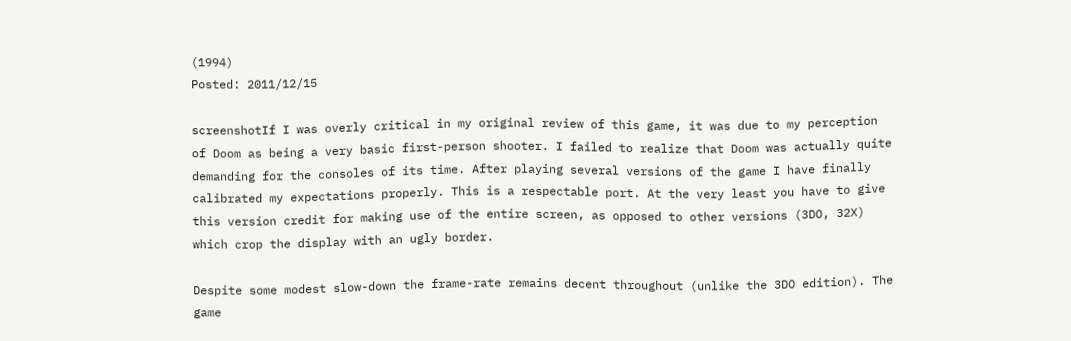(1994)
Posted: 2011/12/15

screenshotIf I was overly critical in my original review of this game, it was due to my perception of Doom as being a very basic first-person shooter. I failed to realize that Doom was actually quite demanding for the consoles of its time. After playing several versions of the game I have finally calibrated my expectations properly. This is a respectable port. At the very least you have to give this version credit for making use of the entire screen, as opposed to other versions (3DO, 32X) which crop the display with an ugly border.

Despite some modest slow-down the frame-rate remains decent throughout (unlike the 3DO edition). The game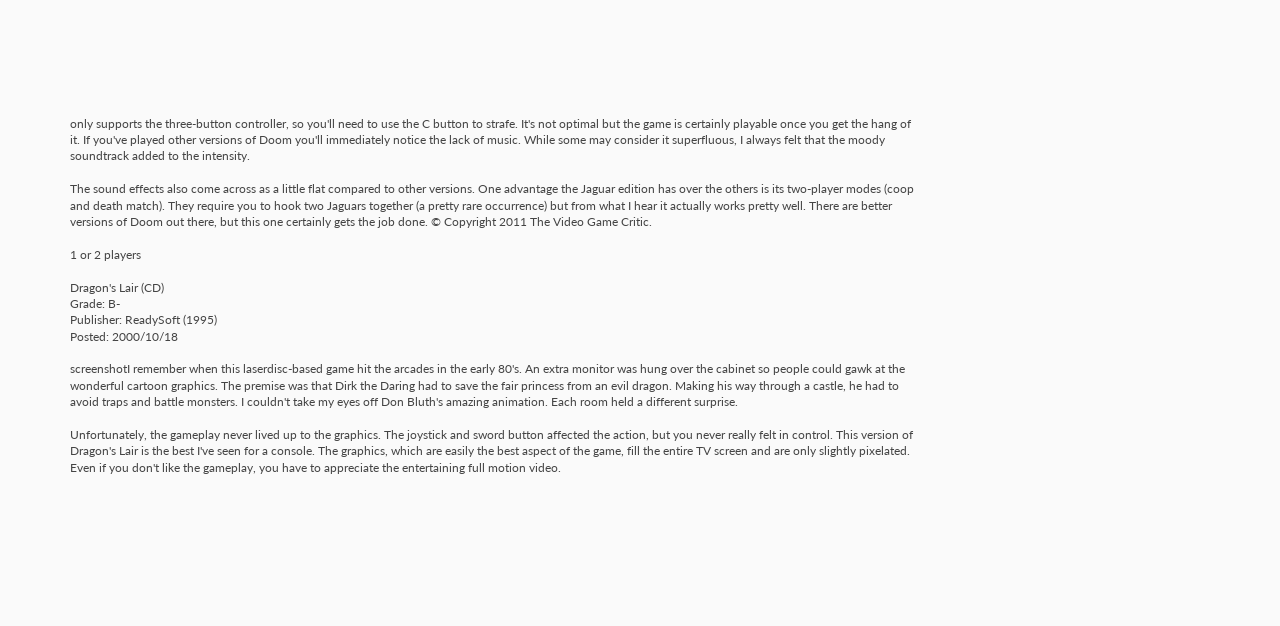only supports the three-button controller, so you'll need to use the C button to strafe. It's not optimal but the game is certainly playable once you get the hang of it. If you've played other versions of Doom you'll immediately notice the lack of music. While some may consider it superfluous, I always felt that the moody soundtrack added to the intensity.

The sound effects also come across as a little flat compared to other versions. One advantage the Jaguar edition has over the others is its two-player modes (coop and death match). They require you to hook two Jaguars together (a pretty rare occurrence) but from what I hear it actually works pretty well. There are better versions of Doom out there, but this one certainly gets the job done. © Copyright 2011 The Video Game Critic.

1 or 2 players

Dragon's Lair (CD)
Grade: B-
Publisher: ReadySoft (1995)
Posted: 2000/10/18

screenshotI remember when this laserdisc-based game hit the arcades in the early 80's. An extra monitor was hung over the cabinet so people could gawk at the wonderful cartoon graphics. The premise was that Dirk the Daring had to save the fair princess from an evil dragon. Making his way through a castle, he had to avoid traps and battle monsters. I couldn't take my eyes off Don Bluth's amazing animation. Each room held a different surprise.

Unfortunately, the gameplay never lived up to the graphics. The joystick and sword button affected the action, but you never really felt in control. This version of Dragon's Lair is the best I've seen for a console. The graphics, which are easily the best aspect of the game, fill the entire TV screen and are only slightly pixelated. Even if you don't like the gameplay, you have to appreciate the entertaining full motion video.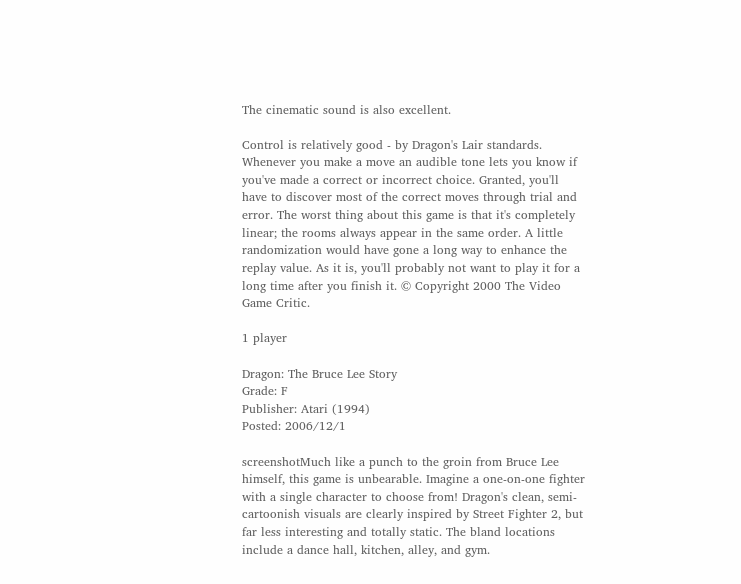The cinematic sound is also excellent.

Control is relatively good - by Dragon's Lair standards. Whenever you make a move an audible tone lets you know if you've made a correct or incorrect choice. Granted, you'll have to discover most of the correct moves through trial and error. The worst thing about this game is that it's completely linear; the rooms always appear in the same order. A little randomization would have gone a long way to enhance the replay value. As it is, you'll probably not want to play it for a long time after you finish it. © Copyright 2000 The Video Game Critic.

1 player

Dragon: The Bruce Lee Story
Grade: F
Publisher: Atari (1994)
Posted: 2006/12/1

screenshotMuch like a punch to the groin from Bruce Lee himself, this game is unbearable. Imagine a one-on-one fighter with a single character to choose from! Dragon's clean, semi-cartoonish visuals are clearly inspired by Street Fighter 2, but far less interesting and totally static. The bland locations include a dance hall, kitchen, alley, and gym.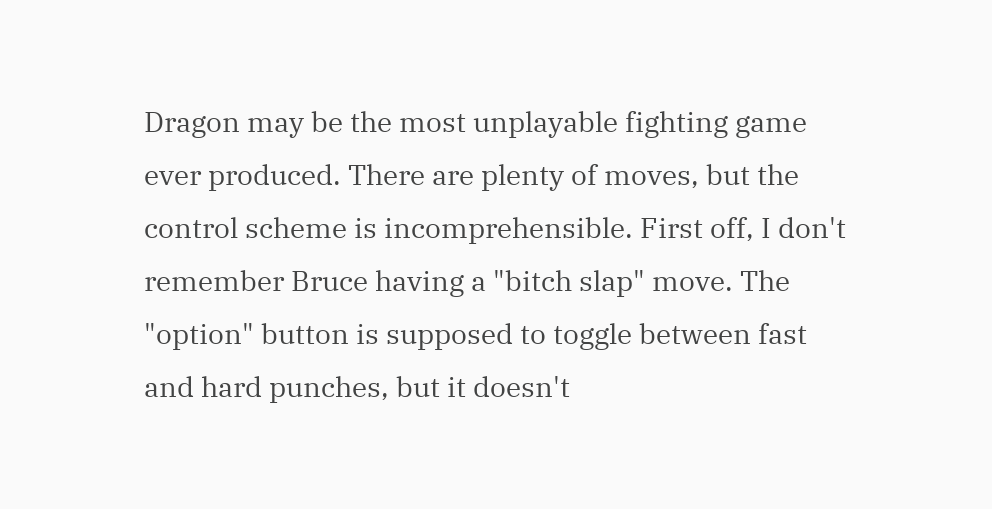Dragon may be the most unplayable fighting game ever produced. There are plenty of moves, but the control scheme is incomprehensible. First off, I don't remember Bruce having a "bitch slap" move. The "option" button is supposed to toggle between fast and hard punches, but it doesn't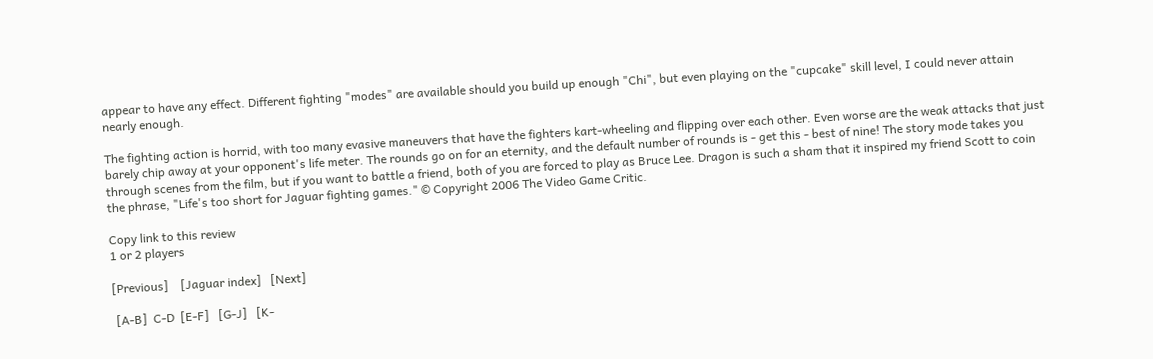appear to have any effect. Different fighting "modes" are available should you build up enough "Chi", but even playing on the "cupcake" skill level, I could never attain nearly enough.

The fighting action is horrid, with too many evasive maneuvers that have the fighters kart-wheeling and flipping over each other. Even worse are the weak attacks that just barely chip away at your opponent's life meter. The rounds go on for an eternity, and the default number of rounds is - get this - best of nine! The story mode takes you through scenes from the film, but if you want to battle a friend, both of you are forced to play as Bruce Lee. Dragon is such a sham that it inspired my friend Scott to coin the phrase, "Life's too short for Jaguar fighting games." © Copyright 2006 The Video Game Critic.

Copy link to this review
1 or 2 players

[Previous]    [Jaguar index]   [Next]

 [A-B]  C-D  [E-F]   [G-J]   [K-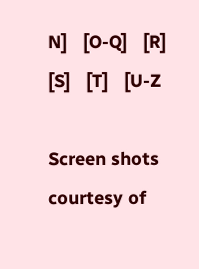N]   [O-Q]   [R]   [S]   [T]   [U-Z

Screen shots courtesy of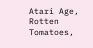Atari Age, Rotten Tomatoes,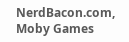NerdBacon.com, Moby Games